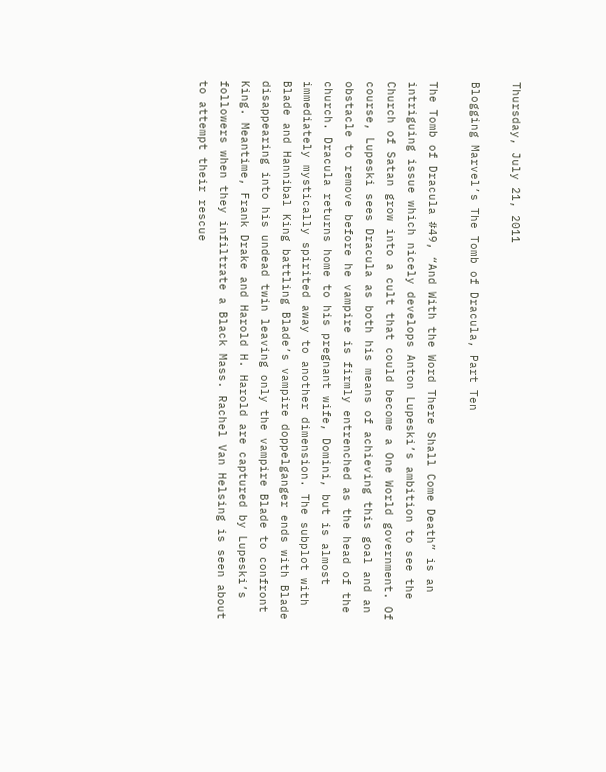Thursday, July 21, 2011

Blogging Marvel’s The Tomb of Dracula, Part Ten

The Tomb of Dracula #49, “And With the Word There Shall Come Death” is an intriguing issue which nicely develops Anton Lupeski’s ambition to see the Church of Satan grow into a cult that could become a One World government. Of course, Lupeski sees Dracula as both his means of achieving this goal and an obstacle to remove before he vampire is firmly entrenched as the head of the church. Dracula returns home to his pregnant wife, Domini, but is almost immediately mystically spirited away to another dimension. The subplot with Blade and Hannibal King battling Blade’s vampire doppelganger ends with Blade disappearing into his undead twin leaving only the vampire Blade to confront King. Meantime, Frank Drake and Harold H. Harold are captured by Lupeski’s followers when they infiltrate a Black Mass. Rachel Van Helsing is seen about to attempt their rescue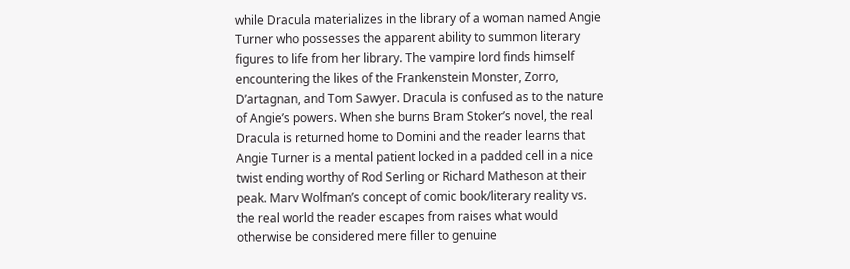while Dracula materializes in the library of a woman named Angie Turner who possesses the apparent ability to summon literary figures to life from her library. The vampire lord finds himself encountering the likes of the Frankenstein Monster, Zorro, D’artagnan, and Tom Sawyer. Dracula is confused as to the nature of Angie’s powers. When she burns Bram Stoker’s novel, the real Dracula is returned home to Domini and the reader learns that Angie Turner is a mental patient locked in a padded cell in a nice twist ending worthy of Rod Serling or Richard Matheson at their peak. Marv Wolfman’s concept of comic book/literary reality vs. the real world the reader escapes from raises what would otherwise be considered mere filler to genuine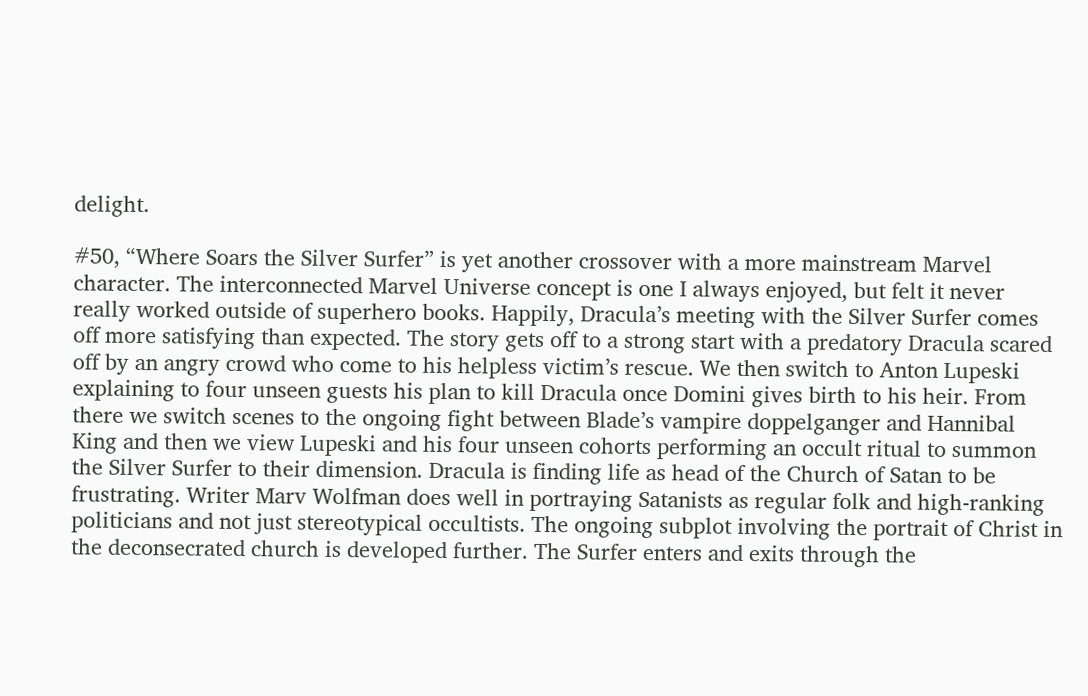delight.

#50, “Where Soars the Silver Surfer” is yet another crossover with a more mainstream Marvel character. The interconnected Marvel Universe concept is one I always enjoyed, but felt it never really worked outside of superhero books. Happily, Dracula’s meeting with the Silver Surfer comes off more satisfying than expected. The story gets off to a strong start with a predatory Dracula scared off by an angry crowd who come to his helpless victim’s rescue. We then switch to Anton Lupeski explaining to four unseen guests his plan to kill Dracula once Domini gives birth to his heir. From there we switch scenes to the ongoing fight between Blade’s vampire doppelganger and Hannibal King and then we view Lupeski and his four unseen cohorts performing an occult ritual to summon the Silver Surfer to their dimension. Dracula is finding life as head of the Church of Satan to be frustrating. Writer Marv Wolfman does well in portraying Satanists as regular folk and high-ranking politicians and not just stereotypical occultists. The ongoing subplot involving the portrait of Christ in the deconsecrated church is developed further. The Surfer enters and exits through the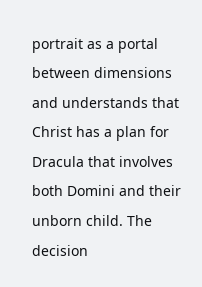portrait as a portal between dimensions and understands that Christ has a plan for Dracula that involves both Domini and their unborn child. The decision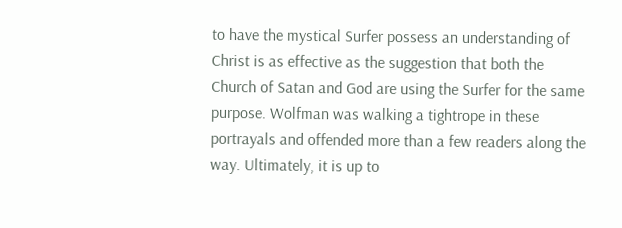to have the mystical Surfer possess an understanding of Christ is as effective as the suggestion that both the Church of Satan and God are using the Surfer for the same purpose. Wolfman was walking a tightrope in these portrayals and offended more than a few readers along the way. Ultimately, it is up to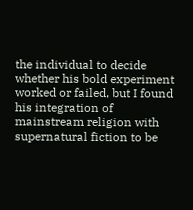the individual to decide whether his bold experiment worked or failed, but I found his integration of mainstream religion with supernatural fiction to be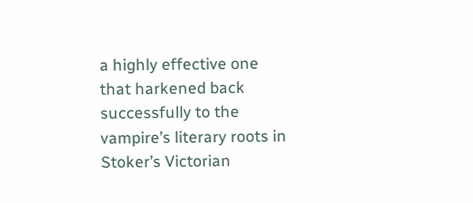a highly effective one that harkened back successfully to the vampire’s literary roots in Stoker’s Victorian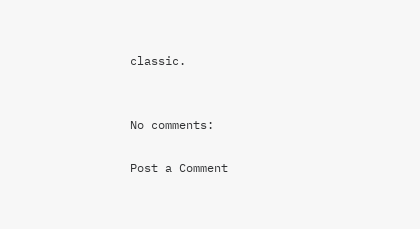classic.


No comments:

Post a Comment